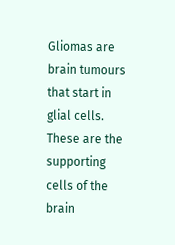Gliomas are brain tumours that start in glial cells. These are the supporting cells of the brain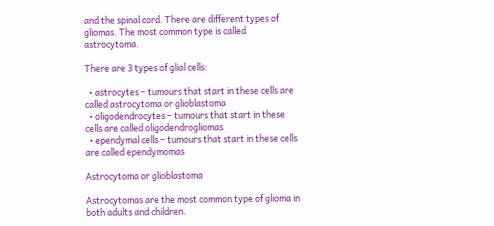and the spinal cord. There are different types of gliomas. The most common type is called astrocytoma.

There are 3 types of glial cells:

  • astrocytes – tumours that start in these cells are called astrocytoma or glioblastoma
  • oligodendrocytes – tumours that start in these cells are called oligodendrogliomas
  • ependymal cells – tumours that start in these cells are called ependymomas

Astrocytoma or glioblastoma

Astrocytomas are the most common type of glioma in both adults and children.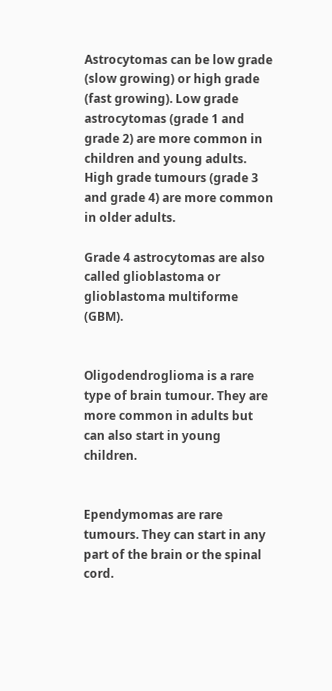Astrocytomas can be low grade (slow growing) or high grade (fast growing). Low grade astrocytomas (grade 1 and grade 2) are more common in children and young adults. High grade tumours (grade 3 and grade 4) are more common in older adults.

Grade 4 astrocytomas are also called glioblastoma or glioblastoma multiforme (GBM).


Oligodendroglioma is a rare type of brain tumour. They are more common in adults but can also start in young children.


Ependymomas are rare tumours. They can start in any part of the brain or the spinal cord.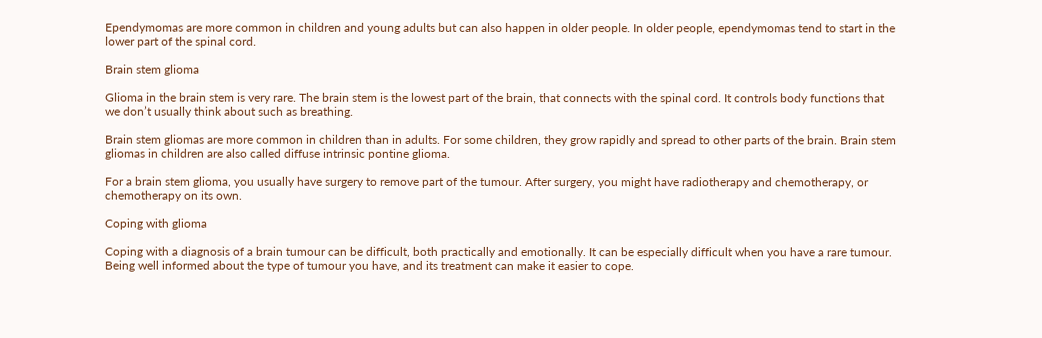Ependymomas are more common in children and young adults but can also happen in older people. In older people, ependymomas tend to start in the lower part of the spinal cord.

Brain stem glioma

Glioma in the brain stem is very rare. The brain stem is the lowest part of the brain, that connects with the spinal cord. It controls body functions that we don’t usually think about such as breathing.

Brain stem gliomas are more common in children than in adults. For some children, they grow rapidly and spread to other parts of the brain. Brain stem gliomas in children are also called diffuse intrinsic pontine glioma.

For a brain stem glioma, you usually have surgery to remove part of the tumour. After surgery, you might have radiotherapy and chemotherapy, or chemotherapy on its own.

Coping with glioma

Coping with a diagnosis of a brain tumour can be difficult, both practically and emotionally. It can be especially difficult when you have a rare tumour. Being well informed about the type of tumour you have, and its treatment can make it easier to cope.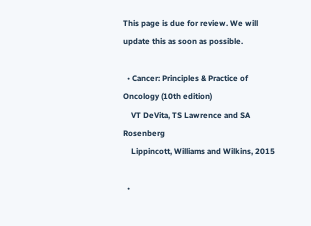This page is due for review. We will update this as soon as possible.

  • Cancer: Principles & Practice of Oncology (10th edition)
    VT DeVita, TS Lawrence and SA Rosenberg
    Lippincott, Williams and Wilkins, 2015

  •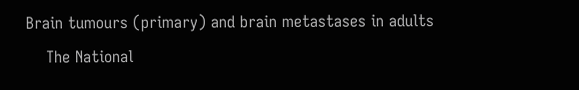Brain tumours (primary) and brain metastases in adults
    The National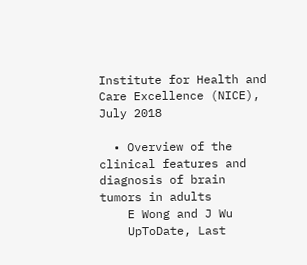Institute for Health and Care Excellence (NICE), July 2018

  • Overview of the clinical features and diagnosis of brain tumors in adults
    E Wong and J Wu
    UpToDate, Last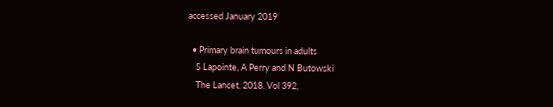accessed January 2019

  • Primary brain tumours in adults
    S Lapointe, A Perry and N Butowski
    The Lancet, 2018. Vol 392,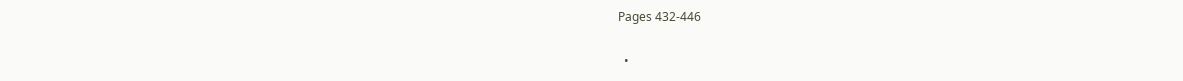Pages 432-446

  •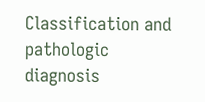Classification and pathologic diagnosis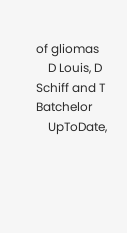of gliomas
    D Louis, D Schiff and T Batchelor
    UpToDate,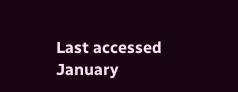Last accessed January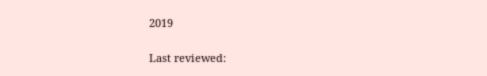2019

Last reviewed: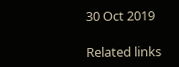30 Oct 2019

Related links